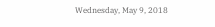Wednesday, May 9, 2018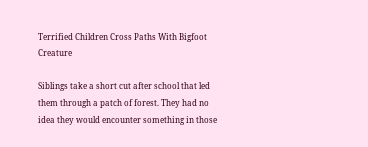Terrified Children Cross Paths With Bigfoot Creature

Siblings take a short cut after school that led them through a patch of forest. They had no idea they would encounter something in those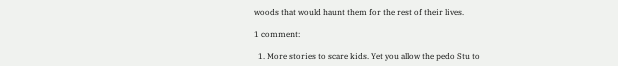woods that would haunt them for the rest of their lives.

1 comment:

  1. More stories to scare kids. Yet you allow the pedo Stu to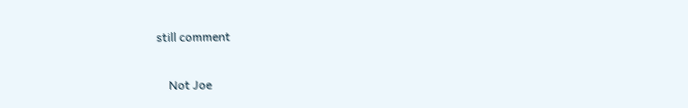still comment

    Not Joe